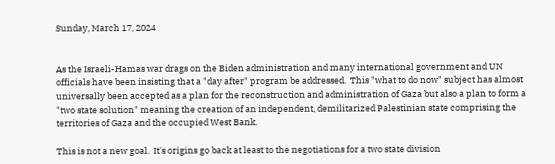Sunday, March 17, 2024


As the Israeli-Hamas war drags on the Biden administration and many international government and UN officials have been insisting that a "day after" program be addressed.  This "what to do now" subject has almost universally been accepted as a plan for the reconstruction and administration of Gaza but also a plan to form a "two state solution" meaning the creation of an independent, demilitarized Palestinian state comprising the territories of Gaza and the occupied West Bank.

This is not a new goal.  It's origins go back at least to the negotiations for a two state division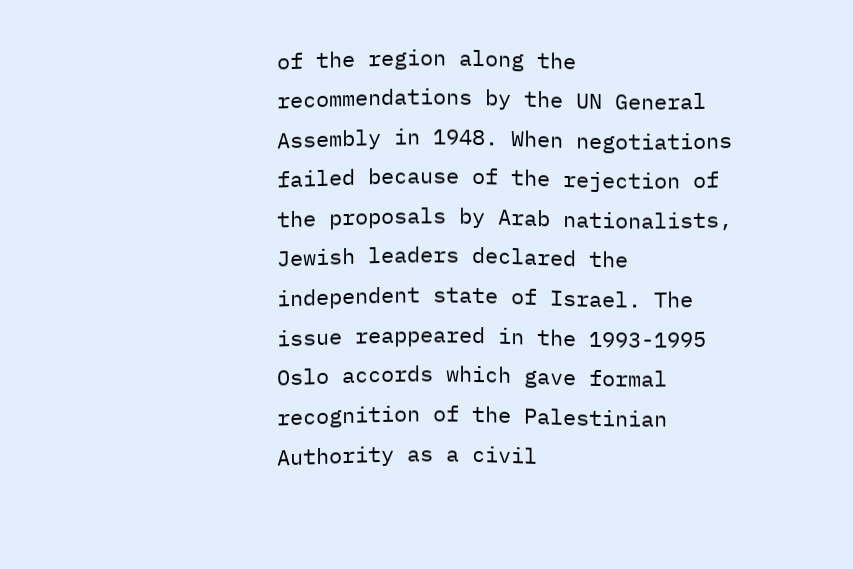of the region along the recommendations by the UN General Assembly in 1948. When negotiations failed because of the rejection of the proposals by Arab nationalists, Jewish leaders declared the independent state of Israel. The issue reappeared in the 1993-1995 Oslo accords which gave formal recognition of the Palestinian Authority as a civil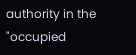authority in the "occupied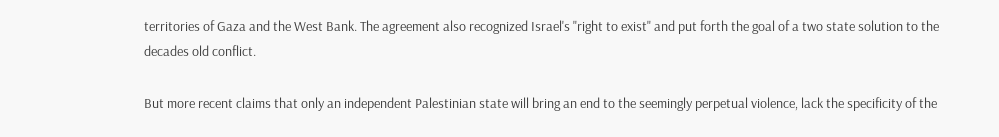territories of Gaza and the West Bank. The agreement also recognized Israel's "right to exist" and put forth the goal of a two state solution to the decades old conflict.

But more recent claims that only an independent Palestinian state will bring an end to the seemingly perpetual violence, lack the specificity of the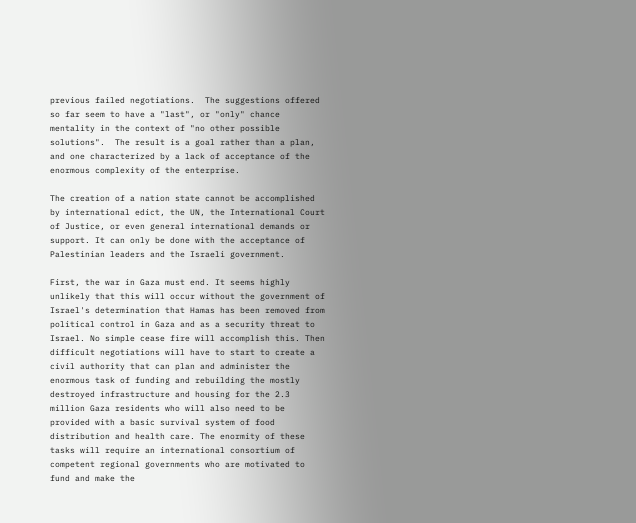previous failed negotiations.  The suggestions offered so far seem to have a "last", or "only" chance mentality in the context of "no other possible solutions".  The result is a goal rather than a plan, and one characterized by a lack of acceptance of the enormous complexity of the enterprise.

The creation of a nation state cannot be accomplished by international edict, the UN, the International Court of Justice, or even general international demands or support. It can only be done with the acceptance of Palestinian leaders and the Israeli government.

First, the war in Gaza must end. It seems highly unlikely that this will occur without the government of Israel's determination that Hamas has been removed from political control in Gaza and as a security threat to Israel. No simple cease fire will accomplish this. Then difficult negotiations will have to start to create a civil authority that can plan and administer the enormous task of funding and rebuilding the mostly destroyed infrastructure and housing for the 2.3 million Gaza residents who will also need to be provided with a basic survival system of food distribution and health care. The enormity of these tasks will require an international consortium of competent regional governments who are motivated to fund and make the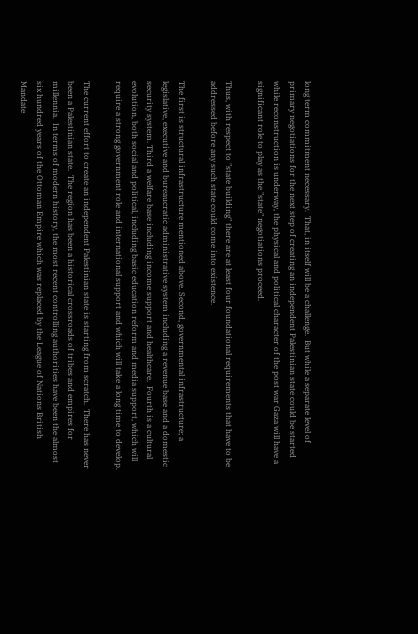long term commitment necessary.  That, in itself will be a challenge.  But while a separate level of primary negotiations for the next step of creating an independent Palestinian state could be started while reconstruction is underway, the physical and political character of the post war Gaza will have a significant role to play as the "state" negotiations proceed.

Thus, with respect to "state building" there are at least four foundational requirements that have to be addressed before any such state could come into existence.

The first is structural infrastructure mentioned above. Second, governmental infrastructure; a legislative, executive and bureaucratic administrative system including a revenue base and a domestic security system. Third a welfare base including income support and healthcare.  Fourth is a cultural evolution, both social and political, including basic education reform and media support, which will require a strong government role and international support and which will take a long time to develop.

The current effort to create an independent Palestinian state is starting from scratch.  There has never been a Palestinian state.  The region has been a historical crossroads of tribes and empires for millennia.  In terms of modern history, the most recent controlling authorities have been the almost six hundred years of the Ottoman Empire which was replaced by the League of Nations British Mandate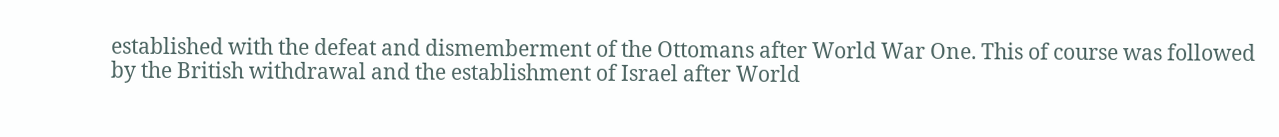established with the defeat and dismemberment of the Ottomans after World War One. This of course was followed by the British withdrawal and the establishment of Israel after World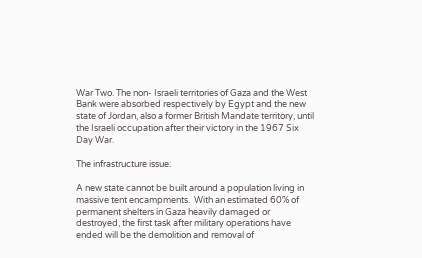War Two. The non- Israeli territories of Gaza and the West Bank were absorbed respectively by Egypt and the new state of Jordan, also a former British Mandate territory, until  the Israeli occupation after their victory in the 1967 Six Day War.

The infrastructure issue:

A new state cannot be built around a population living in massive tent encampments.  With an estimated 60% of permanent shelters in Gaza heavily damaged or destroyed, the first task after military operations have ended will be the demolition and removal of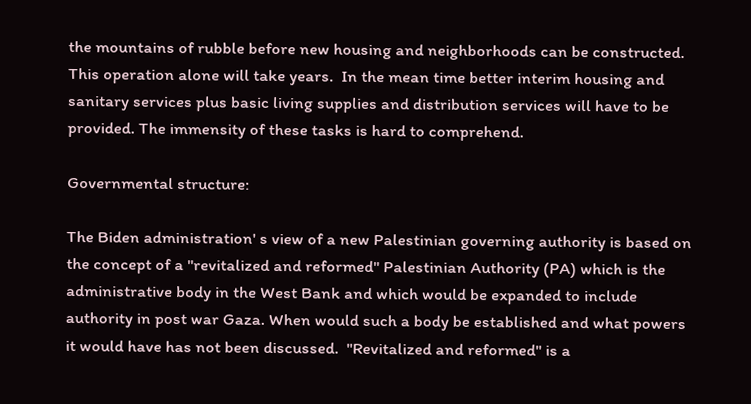the mountains of rubble before new housing and neighborhoods can be constructed.  This operation alone will take years.  In the mean time better interim housing and sanitary services plus basic living supplies and distribution services will have to be provided. The immensity of these tasks is hard to comprehend.

Governmental structure:

The Biden administration' s view of a new Palestinian governing authority is based on the concept of a "revitalized and reformed" Palestinian Authority (PA) which is the administrative body in the West Bank and which would be expanded to include authority in post war Gaza. When would such a body be established and what powers it would have has not been discussed.  "Revitalized and reformed" is a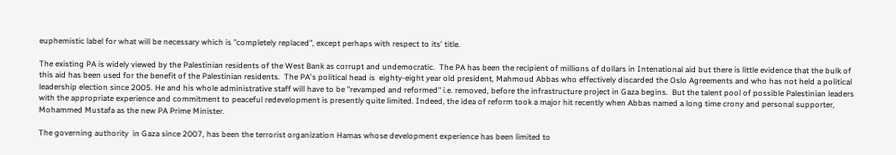euphemistic label for what will be necessary which is "completely replaced", except perhaps with respect to its' title.

The existing PA is widely viewed by the Palestinian residents of the West Bank as corrupt and undemocratic.  The PA has been the recipient of millions of dollars in Intenational aid but there is little evidence that the bulk of this aid has been used for the benefit of the Palestinian residents.  The PA's political head is  eighty-eight year old president, Mahmoud Abbas who effectively discarded the Oslo Agreements and who has not held a political leadership election since 2005. He and his whole administrative staff will have to be "revamped and reformed" i.e. removed, before the infrastructure project in Gaza begins.  But the talent pool of possible Palestinian leaders with the appropriate experience and commitment to peaceful redevelopment is presently quite limited. Indeed, the idea of reform took a major hit recently when Abbas named a long time crony and personal supporter, Mohammed Mustafa as the new PA Prime Minister.

The governing authority  in Gaza since 2007, has been the terrorist organization Hamas whose development experience has been limited to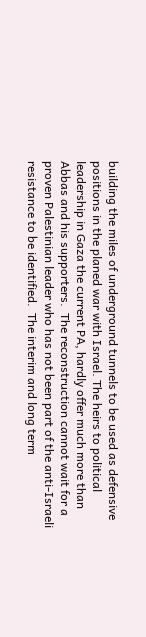building the miles of underground tunnels to be used as defensive positions in the planed war with Israel. The heirs to political leadership in Gaza the current PA, hardly offer much more than Abbas and his supporters.  The reconstruction cannot wait for a proven Palestinian leader who has not been part of the anti-Israeli resistance to be identified.  The interim and long term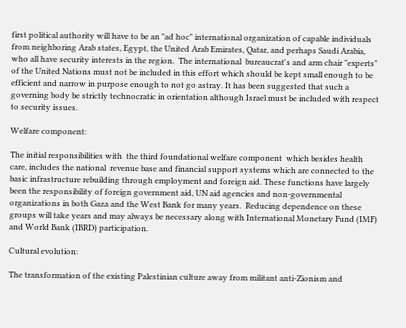first political authority will have to be an "ad hoc" international organization of capable individuals from neighboring Arab states, Egypt, the United Arab Emirates, Qatar, and perhaps Saudi Arabia, who all have security interests in the region.  The international  bureaucrat's and arm chair "experts" of the United Nations must not be included in this effort which should be kept small enough to be efficient and narrow in purpose enough to not go astray. It has been suggested that such a governing body be strictly technocratic in orientation although Israel must be included with respect to security issues.

Welfare component:

The initial responsibilities with  the third foundational welfare component  which besides health care, includes the national  revenue base and financial support systems which are connected to the basic infrastructure rebuilding through employment and foreign aid. These functions have largely been the responsibility of foreign government aid, UN aid agencies and non-governmental organizations in both Gaza and the West Bank for many years.  Reducing dependence on these groups will take years and may always be necessary along with International Monetary Fund (IMF) and World Bank (IBRD) participation.

Cultural evolution:

The transformation of the existing Palestinian culture away from militant anti-Zionism and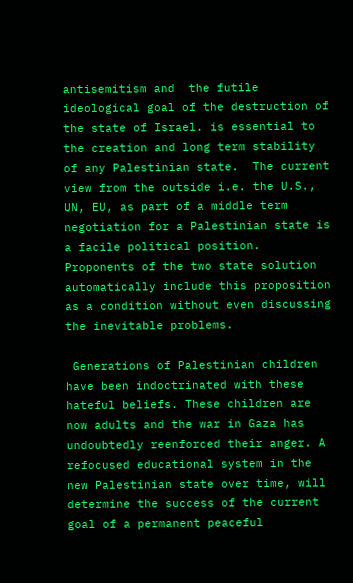antisemitism and  the futile ideological goal of the destruction of the state of Israel. is essential to the creation and long term stability of any Palestinian state.  The current view from the outside i.e. the U.S., UN, EU, as part of a middle term negotiation for a Palestinian state is a facile political position.  Proponents of the two state solution automatically include this proposition as a condition without even discussing the inevitable problems.

 Generations of Palestinian children have been indoctrinated with these hateful beliefs. These children are now adults and the war in Gaza has undoubtedly reenforced their anger. A refocused educational system in the new Palestinian state over time, will determine the success of the current goal of a permanent peaceful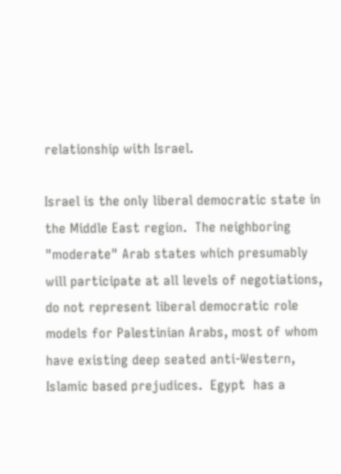relationship with Israel.

Israel is the only liberal democratic state in the Middle East region.  The neighboring "moderate" Arab states which presumably will participate at all levels of negotiations, do not represent liberal democratic role models for Palestinian Arabs, most of whom have existing deep seated anti-Western, Islamic based prejudices.  Egypt  has a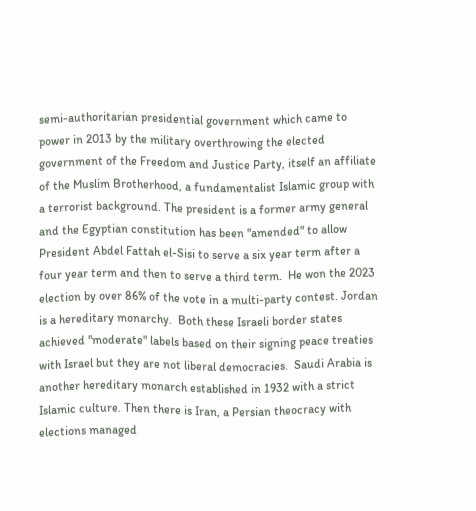semi-authoritarian presidential government which came to power in 2013 by the military overthrowing the elected government of the Freedom and Justice Party, itself an affiliate of the Muslim Brotherhood, a fundamentalist Islamic group with a terrorist background. The president is a former army general and the Egyptian constitution has been "amended" to allow President Abdel Fattah el-Sisi to serve a six year term after a four year term and then to serve a third term.  He won the 2023 election by over 86% of the vote in a multi-party contest. Jordan is a hereditary monarchy.  Both these Israeli border states achieved "moderate" labels based on their signing peace treaties with Israel but they are not liberal democracies.  Saudi Arabia is another hereditary monarch established in 1932 with a strict Islamic culture. Then there is Iran, a Persian theocracy with elections managed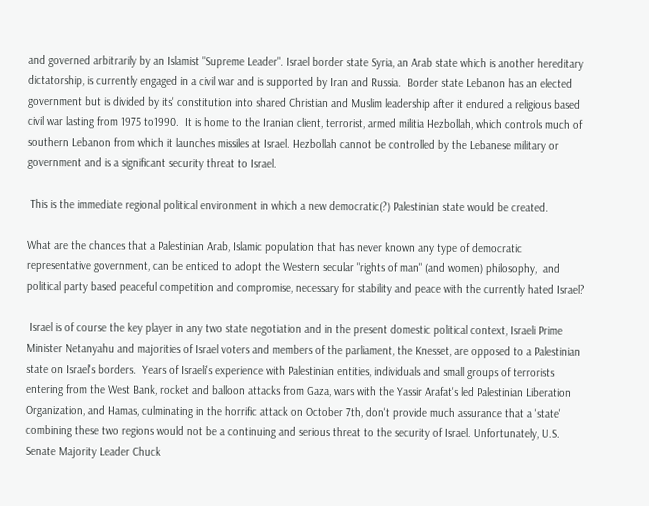and governed arbitrarily by an Islamist "Supreme Leader". Israel border state Syria, an Arab state which is another hereditary dictatorship, is currently engaged in a civil war and is supported by Iran and Russia.  Border state Lebanon has an elected government but is divided by its' constitution into shared Christian and Muslim leadership after it endured a religious based civil war lasting from 1975 to1990.  It is home to the Iranian client, terrorist, armed militia Hezbollah, which controls much of southern Lebanon from which it launches missiles at Israel. Hezbollah cannot be controlled by the Lebanese military or government and is a significant security threat to Israel.

 This is the immediate regional political environment in which a new democratic(?) Palestinian state would be created.

What are the chances that a Palestinian Arab, Islamic population that has never known any type of democratic representative government, can be enticed to adopt the Western secular "rights of man" (and women) philosophy,  and political party based peaceful competition and compromise, necessary for stability and peace with the currently hated Israel?

 Israel is of course the key player in any two state negotiation and in the present domestic political context, Israeli Prime Minister Netanyahu and majorities of Israel voters and members of the parliament, the Knesset, are opposed to a Palestinian state on Israel's borders.  Years of Israeli's experience with Palestinian entities, individuals and small groups of terrorists entering from the West Bank, rocket and balloon attacks from Gaza, wars with the Yassir Arafat's led Palestinian Liberation Organization, and Hamas, culminating in the horrific attack on October 7th, don't provide much assurance that a 'state' combining these two regions would not be a continuing and serious threat to the security of Israel. Unfortunately, U.S. Senate Majority Leader Chuck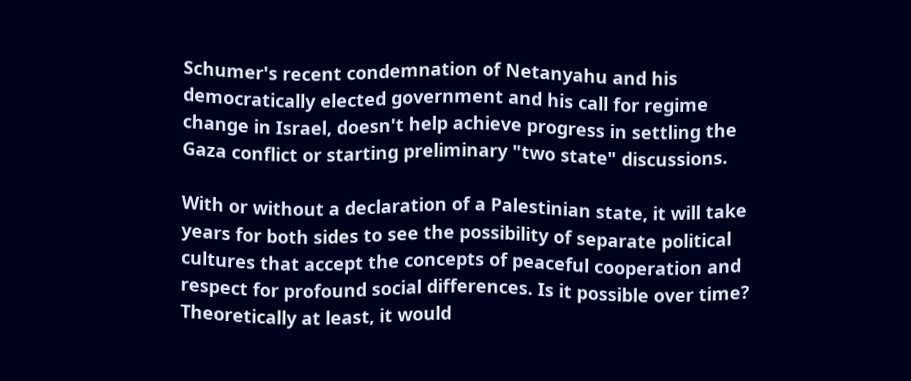Schumer's recent condemnation of Netanyahu and his democratically elected government and his call for regime change in Israel, doesn't help achieve progress in settling the Gaza conflict or starting preliminary "two state" discussions.

With or without a declaration of a Palestinian state, it will take years for both sides to see the possibility of separate political cultures that accept the concepts of peaceful cooperation and respect for profound social differences. Is it possible over time? Theoretically at least, it would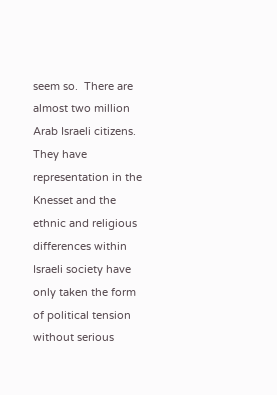seem so.  There are almost two million Arab Israeli citizens.  They have representation in the Knesset and the ethnic and religious differences within Israeli society have only taken the form of political tension without serious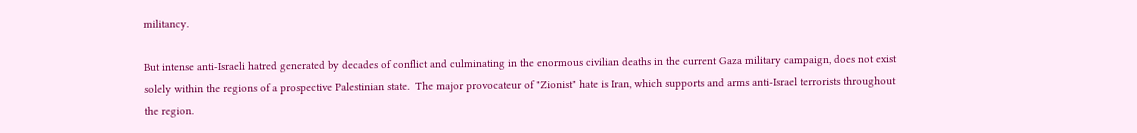militancy.

But intense anti-Israeli hatred generated by decades of conflict and culminating in the enormous civilian deaths in the current Gaza military campaign, does not exist solely within the regions of a prospective Palestinian state.  The major provocateur of "Zionist" hate is Iran, which supports and arms anti-Israel terrorists throughout the region.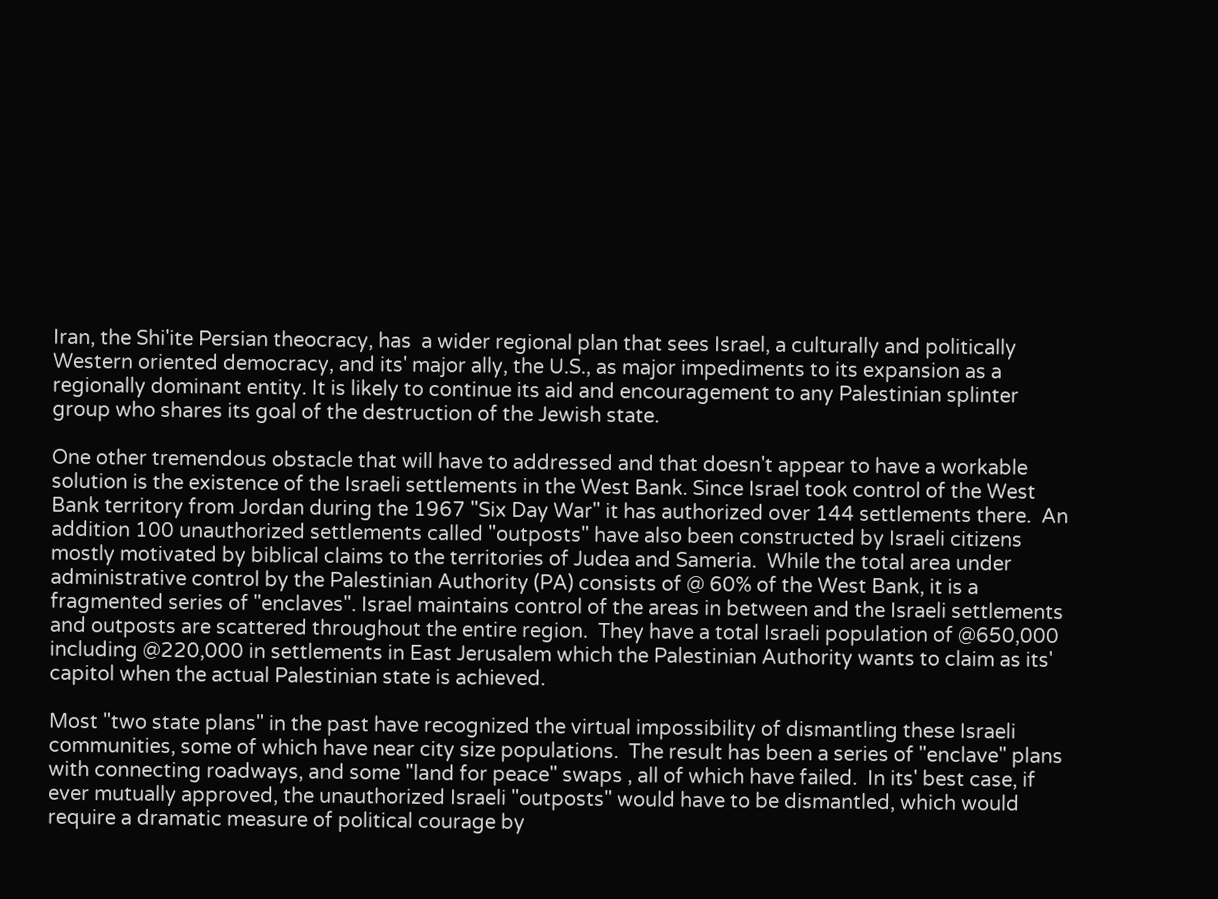Iran, the Shi'ite Persian theocracy, has  a wider regional plan that sees Israel, a culturally and politically Western oriented democracy, and its' major ally, the U.S., as major impediments to its expansion as a regionally dominant entity. It is likely to continue its aid and encouragement to any Palestinian splinter group who shares its goal of the destruction of the Jewish state.

One other tremendous obstacle that will have to addressed and that doesn't appear to have a workable solution is the existence of the Israeli settlements in the West Bank. Since Israel took control of the West Bank territory from Jordan during the 1967 "Six Day War" it has authorized over 144 settlements there.  An addition 100 unauthorized settlements called "outposts" have also been constructed by Israeli citizens mostly motivated by biblical claims to the territories of Judea and Sameria.  While the total area under administrative control by the Palestinian Authority (PA) consists of @ 60% of the West Bank, it is a fragmented series of "enclaves". Israel maintains control of the areas in between and the Israeli settlements and outposts are scattered throughout the entire region.  They have a total Israeli population of @650,000 including @220,000 in settlements in East Jerusalem which the Palestinian Authority wants to claim as its' capitol when the actual Palestinian state is achieved.

Most "two state plans" in the past have recognized the virtual impossibility of dismantling these Israeli communities, some of which have near city size populations.  The result has been a series of "enclave" plans with connecting roadways, and some "land for peace" swaps , all of which have failed.  In its' best case, if ever mutually approved, the unauthorized Israeli "outposts" would have to be dismantled, which would require a dramatic measure of political courage by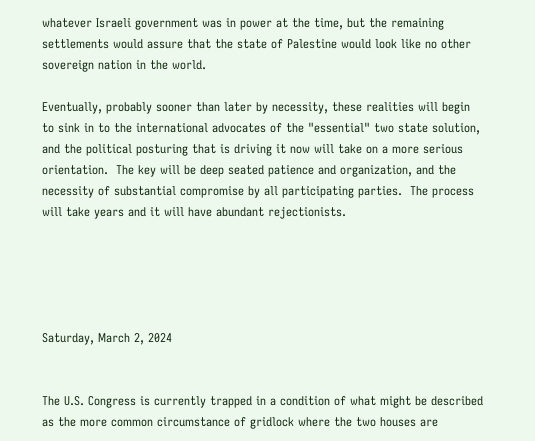whatever Israeli government was in power at the time, but the remaining settlements would assure that the state of Palestine would look like no other sovereign nation in the world.

Eventually, probably sooner than later by necessity, these realities will begin to sink in to the international advocates of the "essential" two state solution, and the political posturing that is driving it now will take on a more serious orientation.  The key will be deep seated patience and organization, and the necessity of substantial compromise by all participating parties.  The process will take years and it will have abundant rejectionists.





Saturday, March 2, 2024


The U.S. Congress is currently trapped in a condition of what might be described as the more common circumstance of gridlock where the two houses are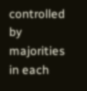controlled by majorities in each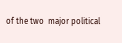of the two  major political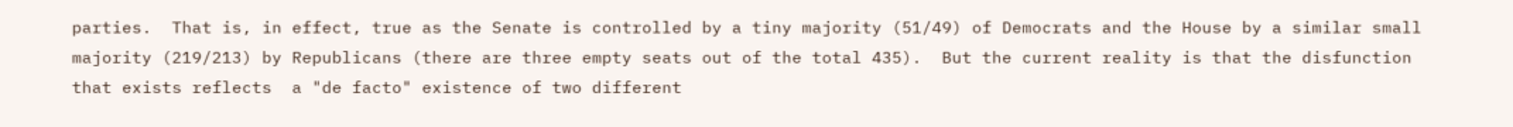parties.  That is, in effect, true as the Senate is controlled by a tiny majority (51/49) of Democrats and the House by a similar small majority (219/213) by Republicans (there are three empty seats out of the total 435).  But the current reality is that the disfunction that exists reflects  a "de facto" existence of two different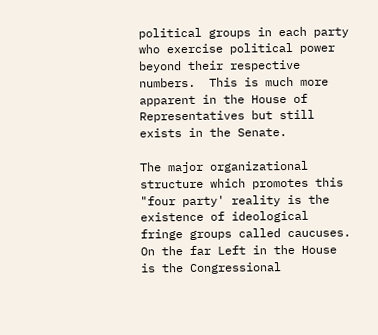political groups in each party who exercise political power beyond their respective numbers.  This is much more apparent in the House of Representatives but still exists in the Senate.

The major organizational structure which promotes this "four party' reality is the existence of ideological fringe groups called caucuses.  On the far Left in the House is the Congressional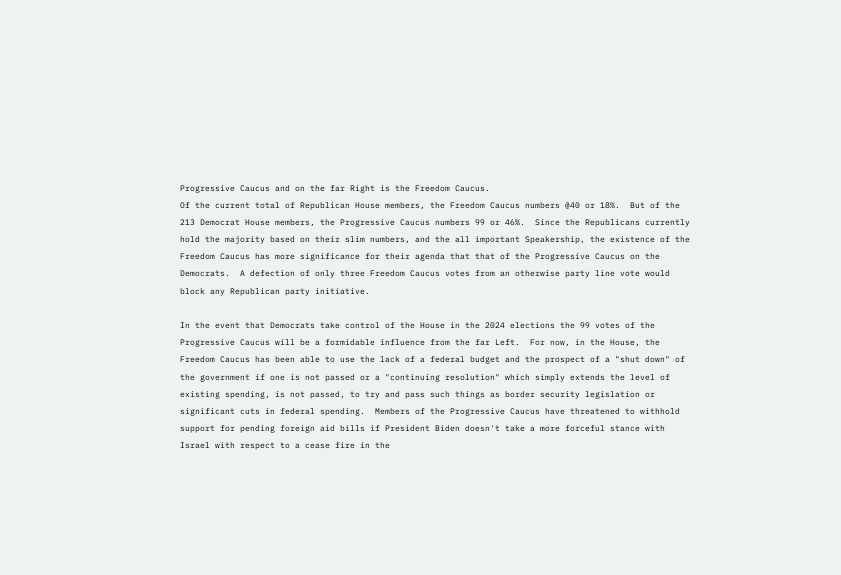Progressive Caucus and on the far Right is the Freedom Caucus.
Of the current total of Republican House members, the Freedom Caucus numbers @40 or 18%.  But of the 213 Democrat House members, the Progressive Caucus numbers 99 or 46%.  Since the Republicans currently hold the majority based on their slim numbers, and the all important Speakership, the existence of the Freedom Caucus has more significance for their agenda that that of the Progressive Caucus on the Democrats.  A defection of only three Freedom Caucus votes from an otherwise party line vote would block any Republican party initiative.

In the event that Democrats take control of the House in the 2024 elections the 99 votes of the Progressive Caucus will be a formidable influence from the far Left.  For now, in the House, the Freedom Caucus has been able to use the lack of a federal budget and the prospect of a "shut down" of the government if one is not passed or a "continuing resolution" which simply extends the level of existing spending, is not passed, to try and pass such things as border security legislation or significant cuts in federal spending.  Members of the Progressive Caucus have threatened to withhold support for pending foreign aid bills if President Biden doesn't take a more forceful stance with Israel with respect to a cease fire in the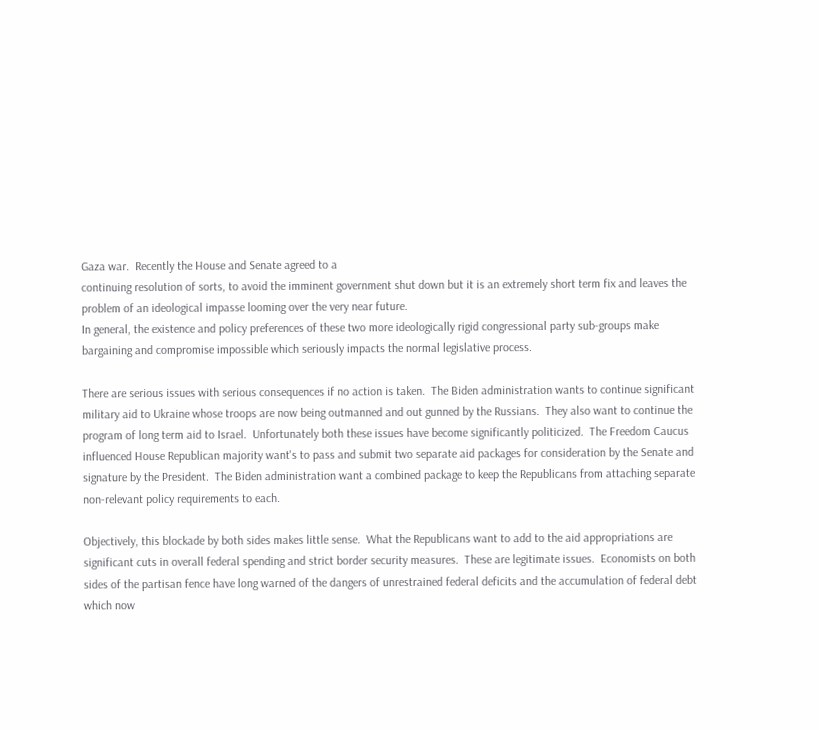Gaza war.  Recently the House and Senate agreed to a
continuing resolution of sorts, to avoid the imminent government shut down but it is an extremely short term fix and leaves the problem of an ideological impasse looming over the very near future.
In general, the existence and policy preferences of these two more ideologically rigid congressional party sub-groups make bargaining and compromise impossible which seriously impacts the normal legislative process.

There are serious issues with serious consequences if no action is taken.  The Biden administration wants to continue significant military aid to Ukraine whose troops are now being outmanned and out gunned by the Russians.  They also want to continue the program of long term aid to Israel.  Unfortunately both these issues have become significantly politicized.  The Freedom Caucus influenced House Republican majority want's to pass and submit two separate aid packages for consideration by the Senate and signature by the President.  The Biden administration want a combined package to keep the Republicans from attaching separate non-relevant policy requirements to each.

Objectively, this blockade by both sides makes little sense.  What the Republicans want to add to the aid appropriations are significant cuts in overall federal spending and strict border security measures.  These are legitimate issues.  Economists on both sides of the partisan fence have long warned of the dangers of unrestrained federal deficits and the accumulation of federal debt which now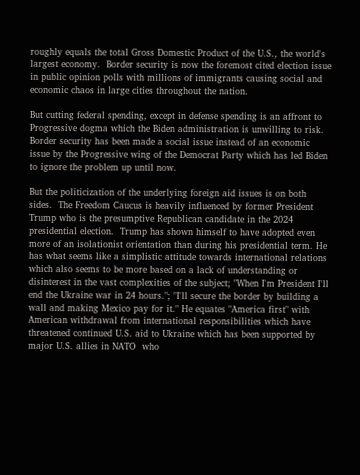roughly equals the total Gross Domestic Product of the U.S., the world's largest economy.  Border security is now the foremost cited election issue in public opinion polls with millions of immigrants causing social and economic chaos in large cities throughout the nation.

But cutting federal spending, except in defense spending is an affront to Progressive dogma which the Biden administration is unwilling to risk.  Border security has been made a social issue instead of an economic issue by the Progressive wing of the Democrat Party which has led Biden to ignore the problem up until now.

But the politicization of the underlying foreign aid issues is on both sides.  The Freedom Caucus is heavily influenced by former President Trump who is the presumptive Republican candidate in the 2024 presidential election.  Trump has shown himself to have adopted even more of an isolationist orientation than during his presidential term. He has what seems like a simplistic attitude towards international relations which also seems to be more based on a lack of understanding or disinterest in the vast complexities of the subject; "When I'm President I'll end the Ukraine war in 24 hours."; "I'll secure the border by building a wall and making Mexico pay for it." He equates "America first" with American withdrawal from international responsibilities which have threatened continued U.S. aid to Ukraine which has been supported by major U.S. allies in NATO  who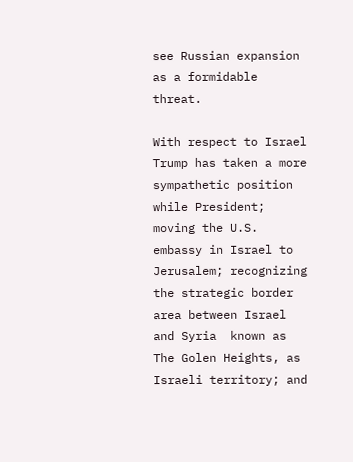see Russian expansion as a formidable threat.

With respect to Israel Trump has taken a more sympathetic position while President; moving the U.S. embassy in Israel to Jerusalem; recognizing the strategic border area between Israel and Syria  known as The Golen Heights, as Israeli territory; and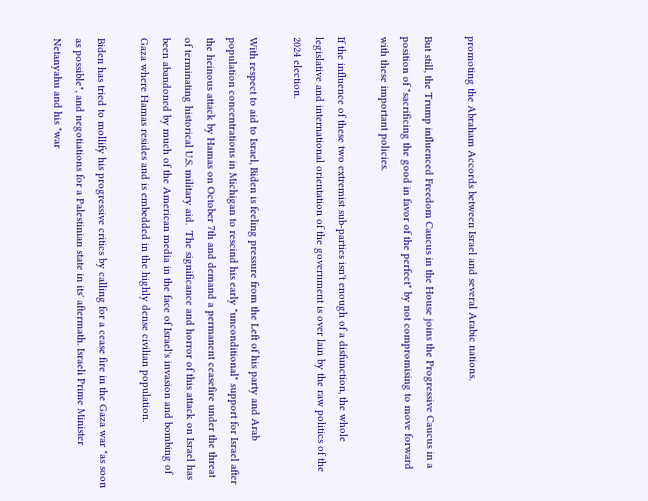promoting the Abraham Accords between Israel and several Arabic nations.

But still, the Trump influenced Freedom Caucus in the House joins the Progressive Caucus in a position of "sacrificing the good in favor of the perfect" by not compromising to move forward with these important policies.

If the influence of these two extremist sub-parties isn't enough of a disfunction, the whole legislative and international orientation of the government is over lain by the raw politics of the 2024 election.

With respect to aid to Israel, Biden is feeling pressure from the Left of his party and Arab population concentrations in Michigan to rescind his early "unconditional" support for Israel after the heinous attack by Hamas on October 7th and demand a permanent ceasefire under the threat of terminating historical U.S. military aid.  The significance and horror of this attack on Israel has been abandoned by much of the American media in the face of Israel's invasion and bombing of Gaza where Hamas resides and is embedded in the highly dense civilian population.

Biden has tried to mollify his progressive critics by calling for a cease fire in the Gaza war "as soon as possible", and negotiations for a Palestinian state in its' aftermath. Israeli Prime Minister Netanyahu and his "war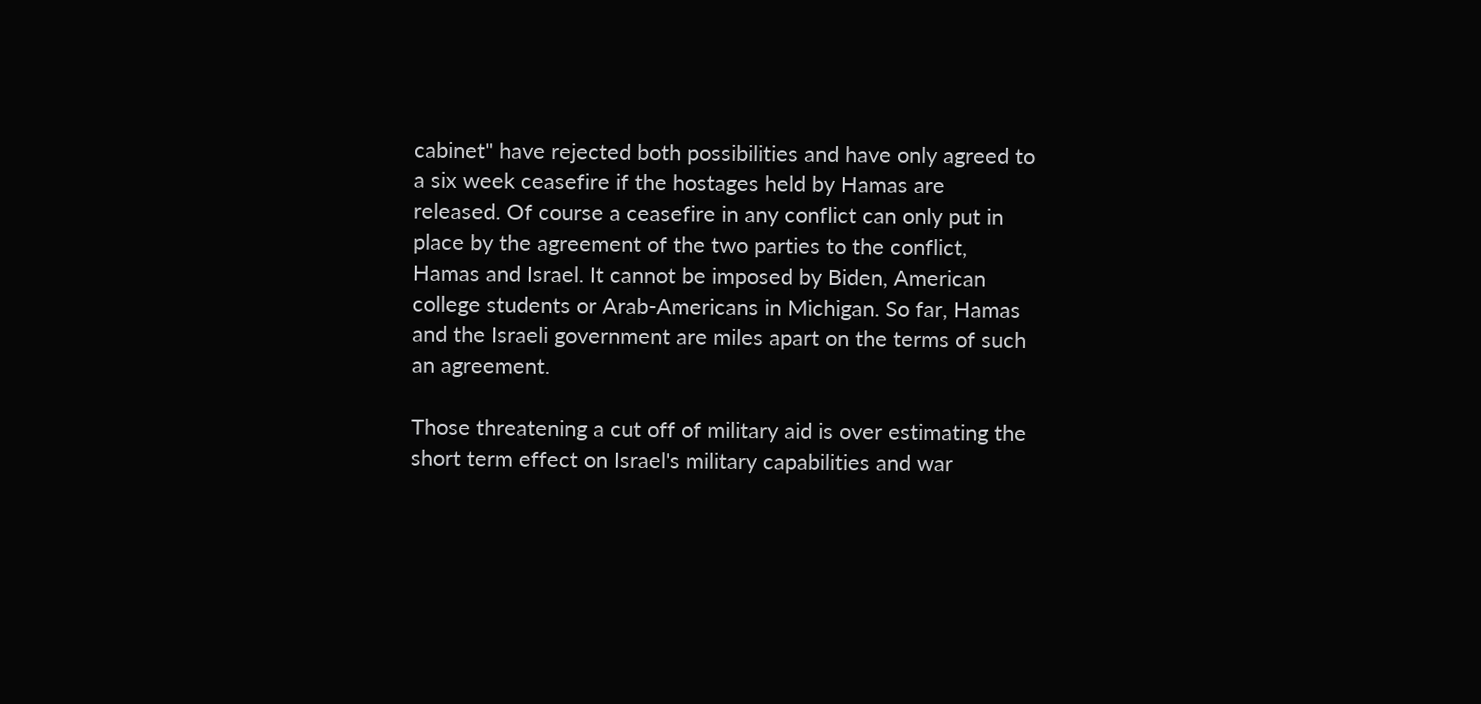cabinet" have rejected both possibilities and have only agreed to a six week ceasefire if the hostages held by Hamas are released. Of course a ceasefire in any conflict can only put in place by the agreement of the two parties to the conflict, Hamas and Israel. It cannot be imposed by Biden, American college students or Arab-Americans in Michigan. So far, Hamas and the Israeli government are miles apart on the terms of such an agreement.

Those threatening a cut off of military aid is over estimating the short term effect on Israel's military capabilities and war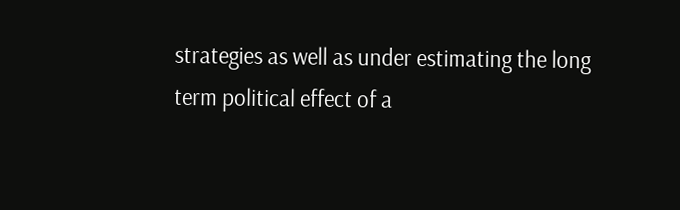strategies as well as under estimating the long term political effect of a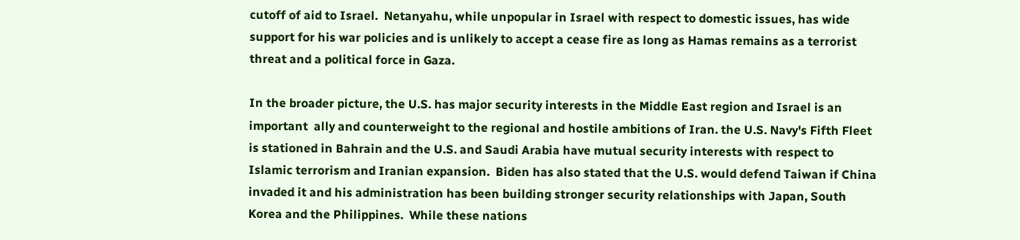cutoff of aid to Israel.  Netanyahu, while unpopular in Israel with respect to domestic issues, has wide support for his war policies and is unlikely to accept a cease fire as long as Hamas remains as a terrorist threat and a political force in Gaza.

In the broader picture, the U.S. has major security interests in the Middle East region and Israel is an important  ally and counterweight to the regional and hostile ambitions of Iran. the U.S. Navy's Fifth Fleet is stationed in Bahrain and the U.S. and Saudi Arabia have mutual security interests with respect to Islamic terrorism and Iranian expansion.  Biden has also stated that the U.S. would defend Taiwan if China invaded it and his administration has been building stronger security relationships with Japan, South Korea and the Philippines.  While these nations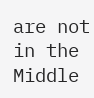are not in the Middle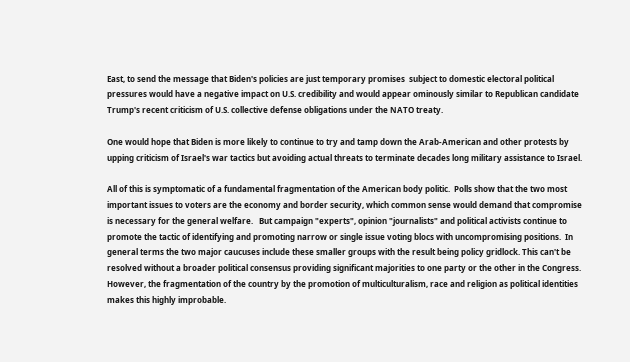East, to send the message that Biden's policies are just temporary promises  subject to domestic electoral political pressures would have a negative impact on U.S. credibility and would appear ominously similar to Republican candidate Trump's recent criticism of U.S. collective defense obligations under the NATO treaty.

One would hope that Biden is more likely to continue to try and tamp down the Arab-American and other protests by upping criticism of Israel's war tactics but avoiding actual threats to terminate decades long military assistance to Israel.

All of this is symptomatic of a fundamental fragmentation of the American body politic.  Polls show that the two most important issues to voters are the economy and border security, which common sense would demand that compromise is necessary for the general welfare.   But campaign "experts", opinion "journalists" and political activists continue to promote the tactic of identifying and promoting narrow or single issue voting blocs with uncompromising positions.  In general terms the two major caucuses include these smaller groups with the result being policy gridlock. This can't be resolved without a broader political consensus providing significant majorities to one party or the other in the Congress. However, the fragmentation of the country by the promotion of multiculturalism, race and religion as political identities makes this highly improbable.